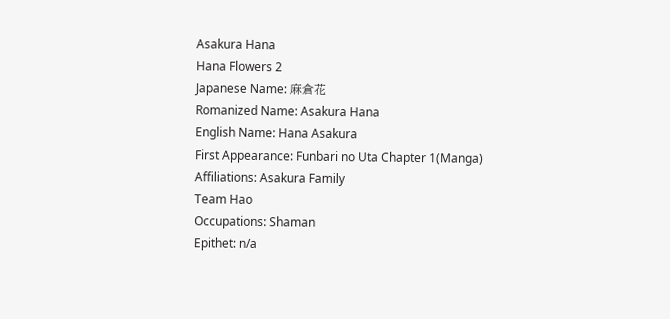Asakura Hana
Hana Flowers 2
Japanese Name: 麻倉花
Romanized Name: Asakura Hana
English Name: Hana Asakura
First Appearance: Funbari no Uta Chapter 1(Manga)
Affiliations: Asakura Family
Team Hao
Occupations: Shaman
Epithet: n/a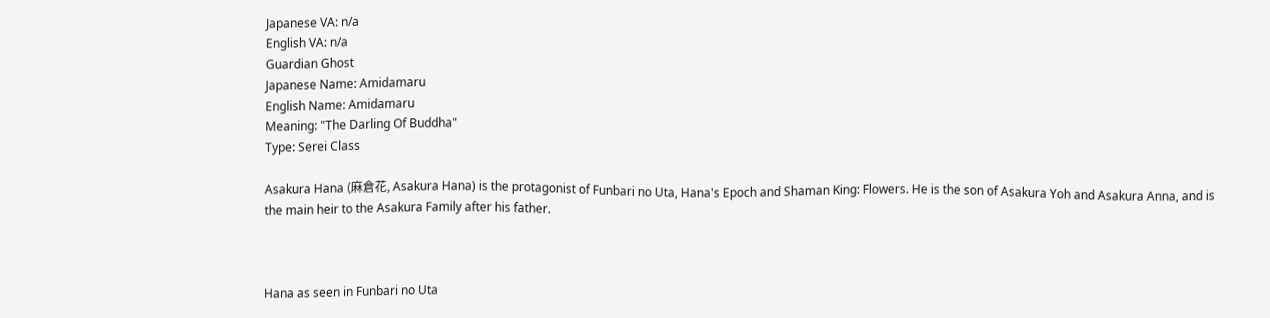Japanese VA: n/a
English VA: n/a
Guardian Ghost
Japanese Name: Amidamaru
English Name: Amidamaru
Meaning: "The Darling Of Buddha"
Type: Serei Class

Asakura Hana (麻倉花, Asakura Hana) is the protagonist of Funbari no Uta, Hana's Epoch and Shaman King: Flowers. He is the son of Asakura Yoh and Asakura Anna, and is the main heir to the Asakura Family after his father.



Hana as seen in Funbari no Uta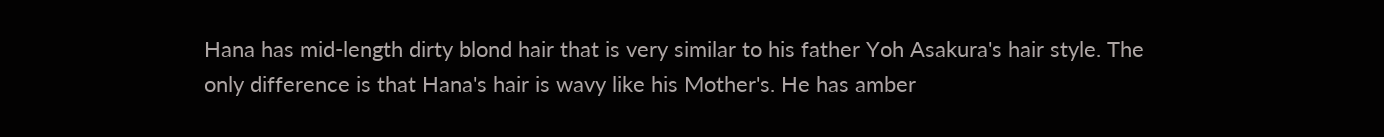Hana has mid-length dirty blond hair that is very similar to his father Yoh Asakura's hair style. The only difference is that Hana's hair is wavy like his Mother's. He has amber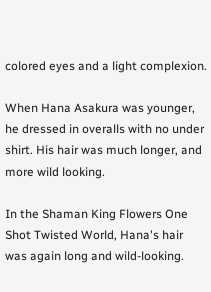colored eyes and a light complexion.

When Hana Asakura was younger, he dressed in overalls with no under shirt. His hair was much longer, and more wild looking.

In the Shaman King Flowers One Shot Twisted World, Hana's hair was again long and wild-looking.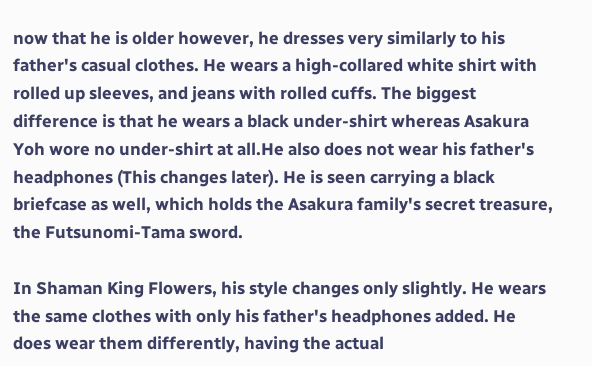now that he is older however, he dresses very similarly to his father's casual clothes. He wears a high-collared white shirt with rolled up sleeves, and jeans with rolled cuffs. The biggest difference is that he wears a black under-shirt whereas Asakura Yoh wore no under-shirt at all.He also does not wear his father's headphones (This changes later). He is seen carrying a black briefcase as well, which holds the Asakura family's secret treasure, the Futsunomi-Tama sword.

In Shaman King Flowers, his style changes only slightly. He wears the same clothes with only his father's headphones added. He does wear them differently, having the actual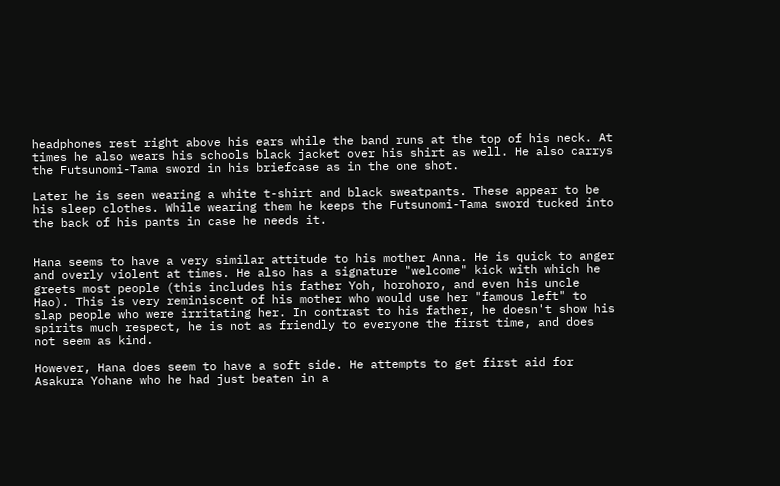headphones rest right above his ears while the band runs at the top of his neck. At times he also wears his schools black jacket over his shirt as well. He also carrys the Futsunomi-Tama sword in his briefcase as in the one shot.

Later he is seen wearing a white t-shirt and black sweatpants. These appear to be his sleep clothes. While wearing them he keeps the Futsunomi-Tama sword tucked into the back of his pants in case he needs it.


Hana seems to have a very similar attitude to his mother Anna. He is quick to anger and overly violent at times. He also has a signature "welcome" kick with which he greets most people (this includes his father Yoh, horohoro, and even his uncle Hao). This is very reminiscent of his mother who would use her "famous left" to slap people who were irritating her. In contrast to his father, he doesn't show his spirits much respect, he is not as friendly to everyone the first time, and does not seem as kind.

However, Hana does seem to have a soft side. He attempts to get first aid for Asakura Yohane who he had just beaten in a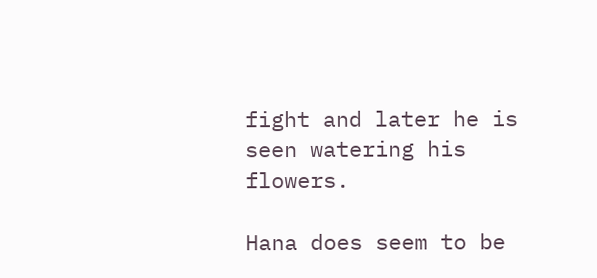fight and later he is seen watering his flowers.

Hana does seem to be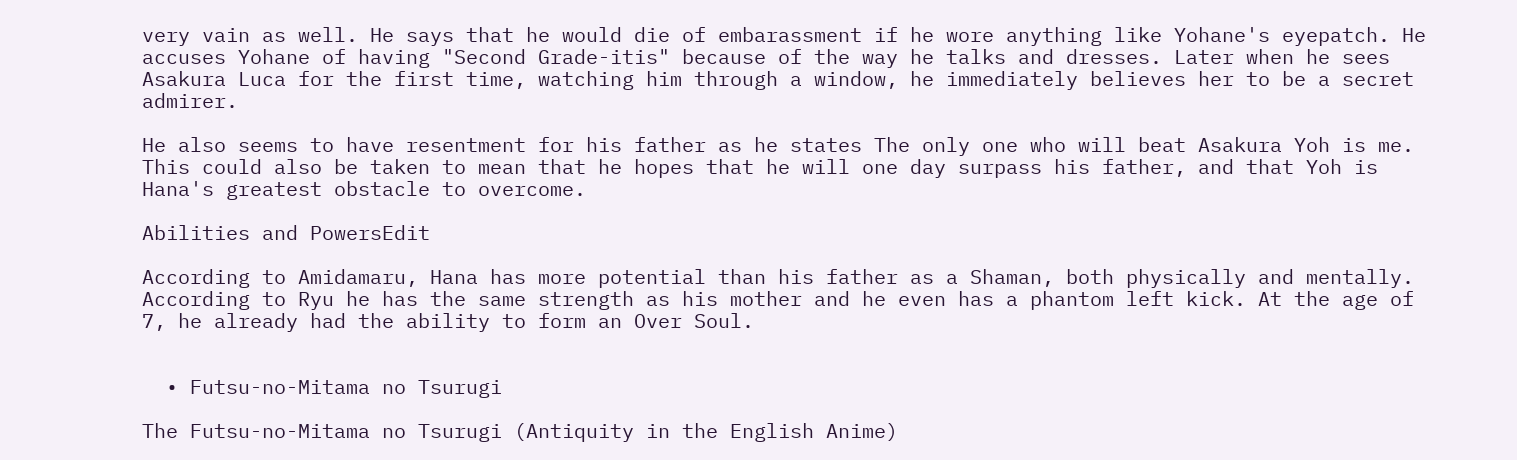very vain as well. He says that he would die of embarassment if he wore anything like Yohane's eyepatch. He accuses Yohane of having "Second Grade-itis" because of the way he talks and dresses. Later when he sees Asakura Luca for the first time, watching him through a window, he immediately believes her to be a secret admirer.

He also seems to have resentment for his father as he states The only one who will beat Asakura Yoh is me. This could also be taken to mean that he hopes that he will one day surpass his father, and that Yoh is Hana's greatest obstacle to overcome.

Abilities and PowersEdit

According to Amidamaru, Hana has more potential than his father as a Shaman, both physically and mentally. According to Ryu he has the same strength as his mother and he even has a phantom left kick. At the age of 7, he already had the ability to form an Over Soul.


  • Futsu-no-Mitama no Tsurugi

The Futsu-no-Mitama no Tsurugi (Antiquity in the English Anime)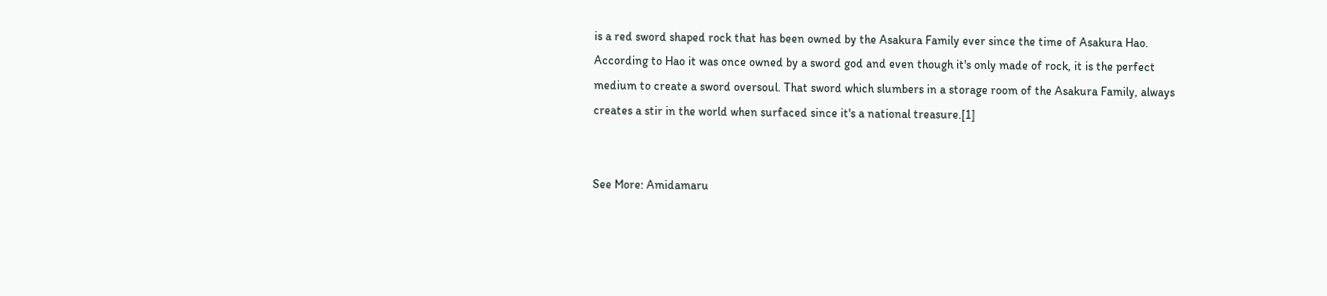is a red sword shaped rock that has been owned by the Asakura Family ever since the time of Asakura Hao. According to Hao it was once owned by a sword god and even though it's only made of rock, it is the perfect medium to create a sword oversoul. That sword which slumbers in a storage room of the Asakura Family, always creates a stir in the world when surfaced since it's a national treasure.[1]


See More: Amidamaru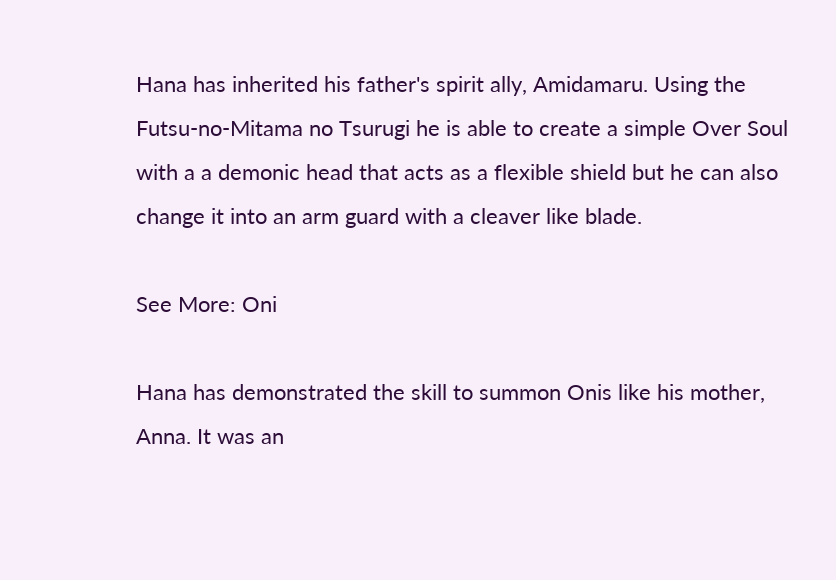Hana has inherited his father's spirit ally, Amidamaru. Using the Futsu-no-Mitama no Tsurugi he is able to create a simple Over Soul with a a demonic head that acts as a flexible shield but he can also change it into an arm guard with a cleaver like blade.

See More: Oni

Hana has demonstrated the skill to summon Onis like his mother, Anna. It was an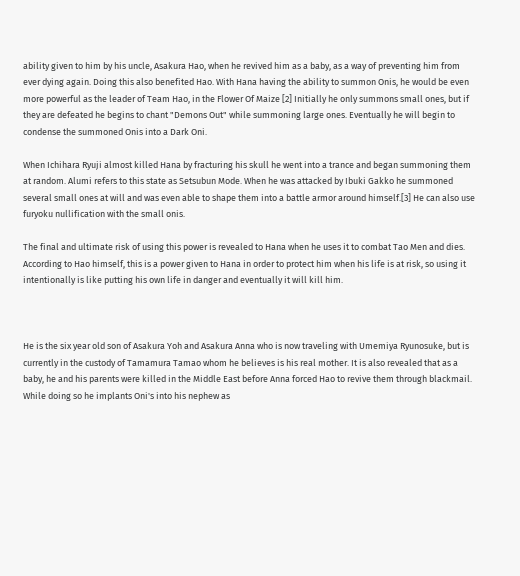ability given to him by his uncle, Asakura Hao, when he revived him as a baby, as a way of preventing him from ever dying again. Doing this also benefited Hao. With Hana having the ability to summon Onis, he would be even more powerful as the leader of Team Hao, in the Flower Of Maize [2] Initially he only summons small ones, but if they are defeated he begins to chant "Demons Out" while summoning large ones. Eventually he will begin to condense the summoned Onis into a Dark Oni.

When Ichihara Ryuji almost killed Hana by fracturing his skull he went into a trance and began summoning them at random. Alumi refers to this state as Setsubun Mode. When he was attacked by Ibuki Gakko he summoned several small ones at will and was even able to shape them into a battle armor around himself.[3] He can also use furyoku nullification with the small onis.

The final and ultimate risk of using this power is revealed to Hana when he uses it to combat Tao Men and dies. According to Hao himself, this is a power given to Hana in order to protect him when his life is at risk, so using it intentionally is like putting his own life in danger and eventually it will kill him.



He is the six year old son of Asakura Yoh and Asakura Anna who is now traveling with Umemiya Ryunosuke, but is currently in the custody of Tamamura Tamao whom he believes is his real mother. It is also revealed that as a baby, he and his parents were killed in the Middle East before Anna forced Hao to revive them through blackmail. While doing so he implants Oni's into his nephew as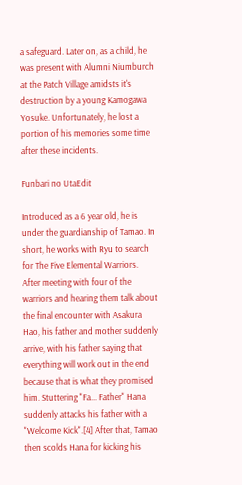a safeguard. Later on, as a child, he was present with Alumni Niumburch at the Patch Village amidsts it's destruction by a young Kamogawa Yosuke. Unfortunately, he lost a portion of his memories some time after these incidents.

Funbari no UtaEdit

Introduced as a 6 year old, he is under the guardianship of Tamao. In short, he works with Ryu to search for The Five Elemental Warriors. After meeting with four of the warriors and hearing them talk about the final encounter with Asakura Hao, his father and mother suddenly arrive, with his father saying that everything will work out in the end because that is what they promised him. Stuttering "Fa... Father" Hana suddenly attacks his father with a "Welcome Kick".[4] After that, Tamao then scolds Hana for kicking his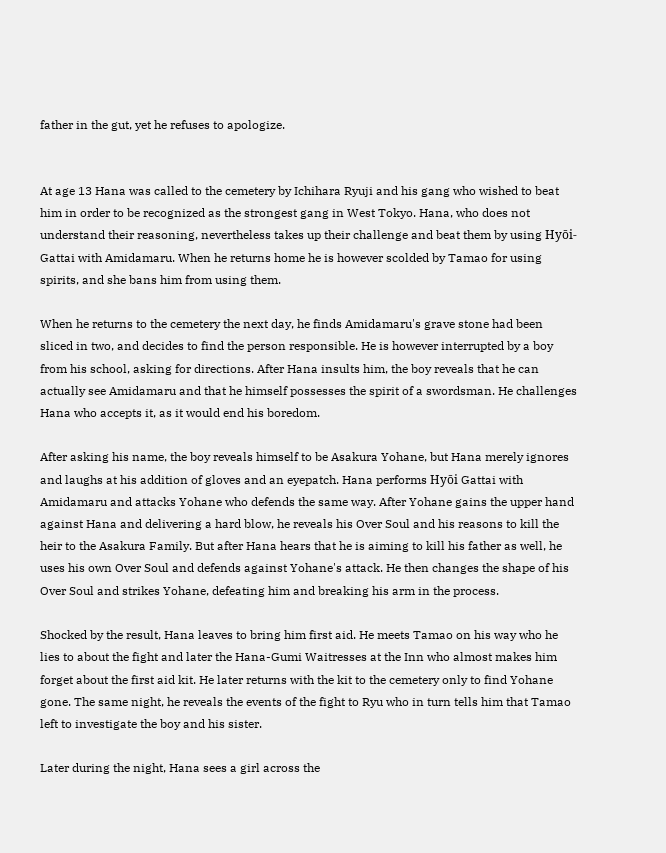father in the gut, yet he refuses to apologize.


At age 13 Hana was called to the cemetery by Ichihara Ryuji and his gang who wished to beat him in order to be recognized as the strongest gang in West Tokyo. Hana, who does not understand their reasoning, nevertheless takes up their challenge and beat them by using Hyōi-Gattai with Amidamaru. When he returns home he is however scolded by Tamao for using spirits, and she bans him from using them.

When he returns to the cemetery the next day, he finds Amidamaru's grave stone had been sliced in two, and decides to find the person responsible. He is however interrupted by a boy from his school, asking for directions. After Hana insults him, the boy reveals that he can actually see Amidamaru and that he himself possesses the spirit of a swordsman. He challenges Hana who accepts it, as it would end his boredom.

After asking his name, the boy reveals himself to be Asakura Yohane, but Hana merely ignores and laughs at his addition of gloves and an eyepatch. Hana performs Hyōi Gattai with Amidamaru and attacks Yohane who defends the same way. After Yohane gains the upper hand against Hana and delivering a hard blow, he reveals his Over Soul and his reasons to kill the heir to the Asakura Family. But after Hana hears that he is aiming to kill his father as well, he uses his own Over Soul and defends against Yohane's attack. He then changes the shape of his Over Soul and strikes Yohane, defeating him and breaking his arm in the process.

Shocked by the result, Hana leaves to bring him first aid. He meets Tamao on his way who he lies to about the fight and later the Hana-Gumi Waitresses at the Inn who almost makes him forget about the first aid kit. He later returns with the kit to the cemetery only to find Yohane gone. The same night, he reveals the events of the fight to Ryu who in turn tells him that Tamao left to investigate the boy and his sister.

Later during the night, Hana sees a girl across the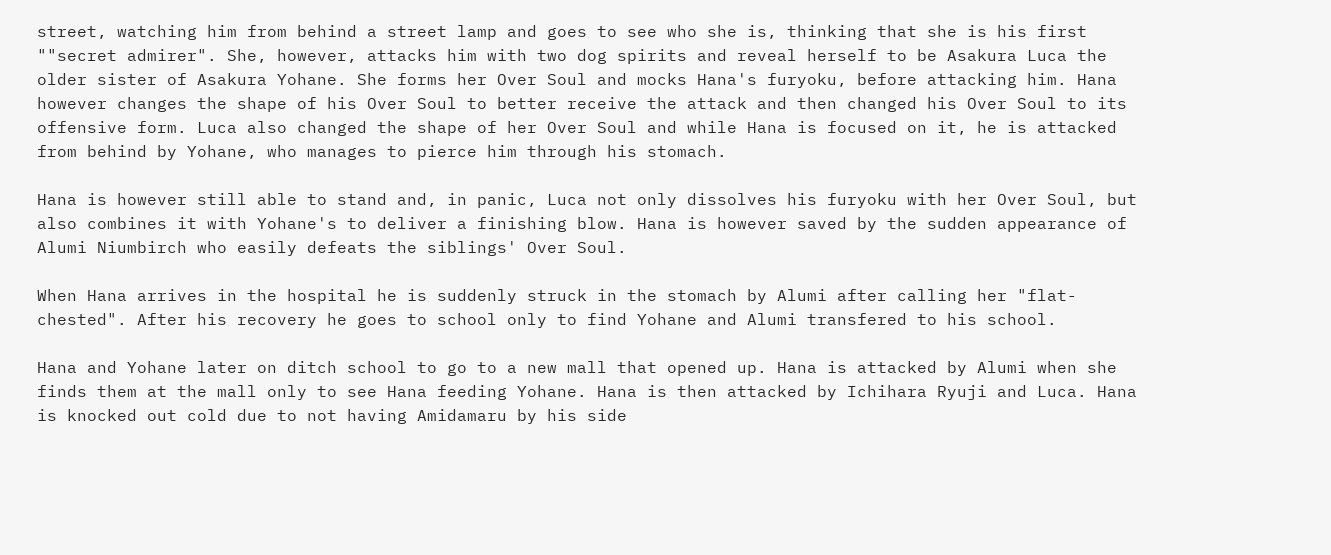street, watching him from behind a street lamp and goes to see who she is, thinking that she is his first ""secret admirer". She, however, attacks him with two dog spirits and reveal herself to be Asakura Luca the older sister of Asakura Yohane. She forms her Over Soul and mocks Hana's furyoku, before attacking him. Hana however changes the shape of his Over Soul to better receive the attack and then changed his Over Soul to its offensive form. Luca also changed the shape of her Over Soul and while Hana is focused on it, he is attacked from behind by Yohane, who manages to pierce him through his stomach.

Hana is however still able to stand and, in panic, Luca not only dissolves his furyoku with her Over Soul, but also combines it with Yohane's to deliver a finishing blow. Hana is however saved by the sudden appearance of Alumi Niumbirch who easily defeats the siblings' Over Soul.

When Hana arrives in the hospital he is suddenly struck in the stomach by Alumi after calling her "flat-chested". After his recovery he goes to school only to find Yohane and Alumi transfered to his school.

Hana and Yohane later on ditch school to go to a new mall that opened up. Hana is attacked by Alumi when she finds them at the mall only to see Hana feeding Yohane. Hana is then attacked by Ichihara Ryuji and Luca. Hana is knocked out cold due to not having Amidamaru by his side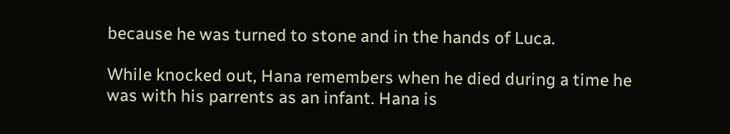because he was turned to stone and in the hands of Luca.

While knocked out, Hana remembers when he died during a time he was with his parrents as an infant. Hana is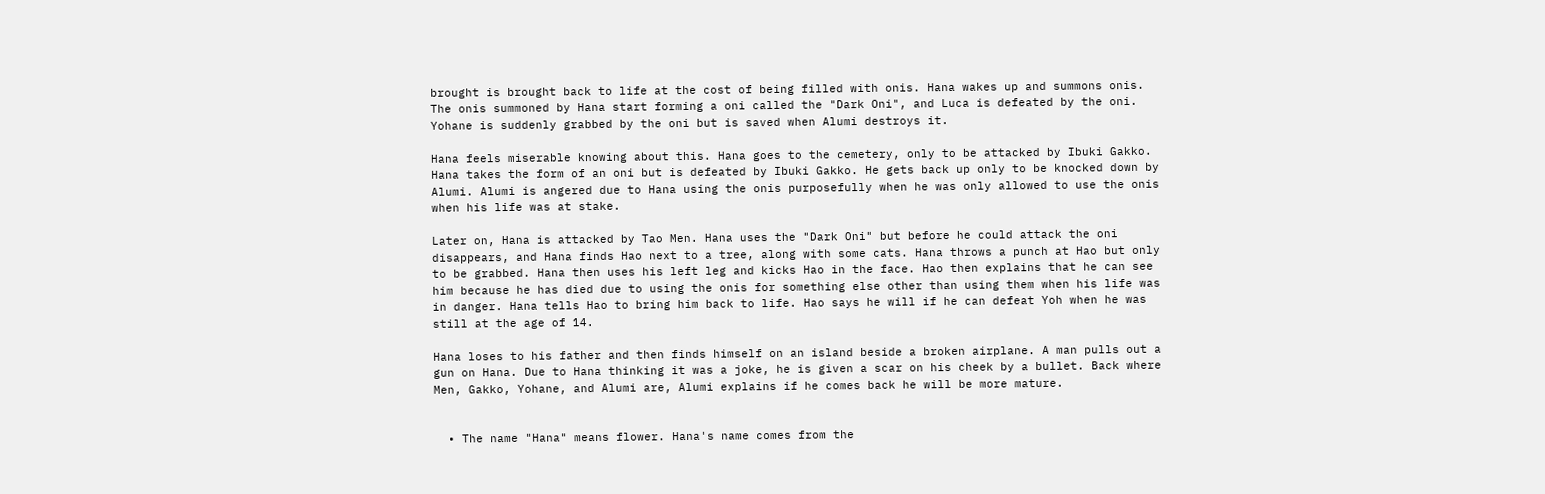brought is brought back to life at the cost of being filled with onis. Hana wakes up and summons onis. The onis summoned by Hana start forming a oni called the "Dark Oni", and Luca is defeated by the oni. Yohane is suddenly grabbed by the oni but is saved when Alumi destroys it.

Hana feels miserable knowing about this. Hana goes to the cemetery, only to be attacked by Ibuki Gakko. Hana takes the form of an oni but is defeated by Ibuki Gakko. He gets back up only to be knocked down by Alumi. Alumi is angered due to Hana using the onis purposefully when he was only allowed to use the onis when his life was at stake.

Later on, Hana is attacked by Tao Men. Hana uses the "Dark Oni" but before he could attack the oni disappears, and Hana finds Hao next to a tree, along with some cats. Hana throws a punch at Hao but only to be grabbed. Hana then uses his left leg and kicks Hao in the face. Hao then explains that he can see him because he has died due to using the onis for something else other than using them when his life was in danger. Hana tells Hao to bring him back to life. Hao says he will if he can defeat Yoh when he was still at the age of 14.

Hana loses to his father and then finds himself on an island beside a broken airplane. A man pulls out a gun on Hana. Due to Hana thinking it was a joke, he is given a scar on his cheek by a bullet. Back where Men, Gakko, Yohane, and Alumi are, Alumi explains if he comes back he will be more mature.


  • The name "Hana" means flower. Hana's name comes from the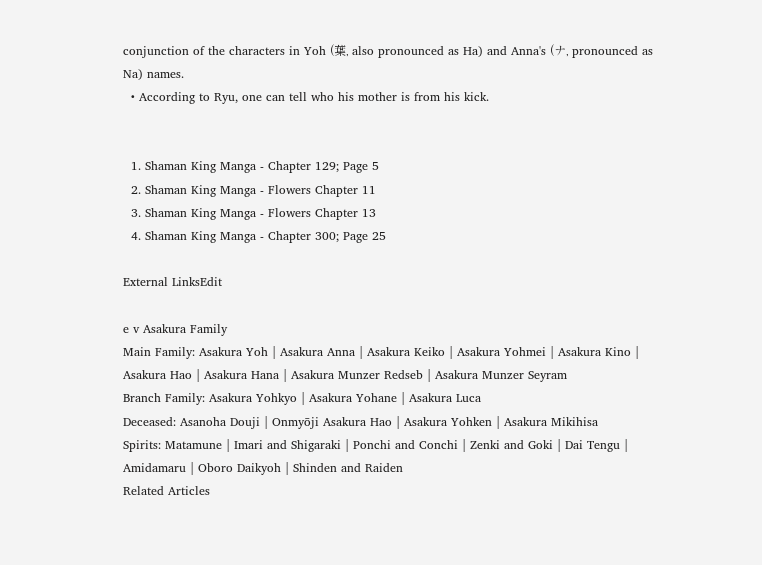conjunction of the characters in Yoh (葉, also pronounced as Ha) and Anna's (ナ, pronounced as Na) names.
  • According to Ryu, one can tell who his mother is from his kick.


  1. Shaman King Manga - Chapter 129; Page 5
  2. Shaman King Manga - Flowers Chapter 11
  3. Shaman King Manga - Flowers Chapter 13
  4. Shaman King Manga - Chapter 300; Page 25

External LinksEdit

e v Asakura Family
Main Family: Asakura Yoh | Asakura Anna | Asakura Keiko | Asakura Yohmei | Asakura Kino | Asakura Hao | Asakura Hana | Asakura Munzer Redseb | Asakura Munzer Seyram
Branch Family: Asakura Yohkyo | Asakura Yohane | Asakura Luca
Deceased: Asanoha Douji | Onmyōji Asakura Hao | Asakura Yohken | Asakura Mikihisa
Spirits: Matamune | Imari and Shigaraki | Ponchi and Conchi | Zenki and Goki | Dai Tengu | Amidamaru | Oboro Daikyoh | Shinden and Raiden
Related Articles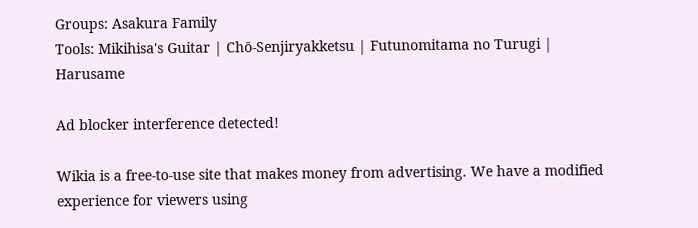Groups: Asakura Family
Tools: Mikihisa's Guitar | Chō-Senjiryakketsu | Futunomitama no Turugi | Harusame

Ad blocker interference detected!

Wikia is a free-to-use site that makes money from advertising. We have a modified experience for viewers using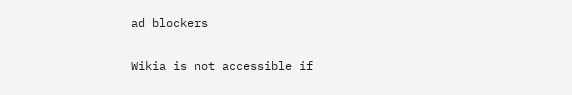ad blockers

Wikia is not accessible if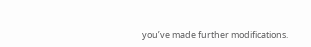you’ve made further modifications.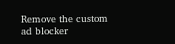Remove the custom ad blocker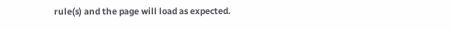rule(s) and the page will load as expected.